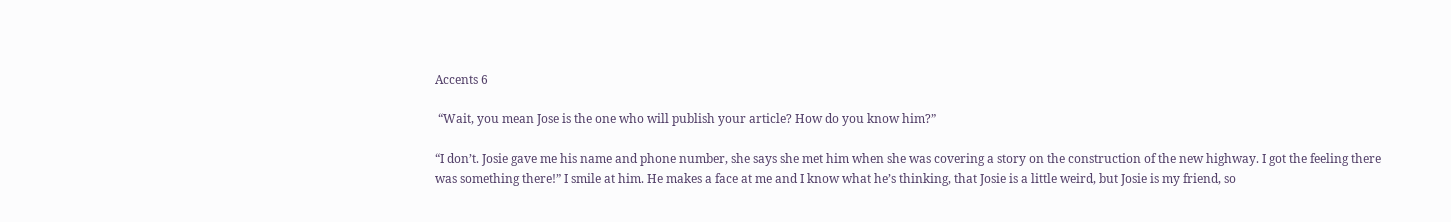Accents 6

 “Wait, you mean Jose is the one who will publish your article? How do you know him?”

“I don’t. Josie gave me his name and phone number, she says she met him when she was covering a story on the construction of the new highway. I got the feeling there was something there!” I smile at him. He makes a face at me and I know what he’s thinking, that Josie is a little weird, but Josie is my friend, so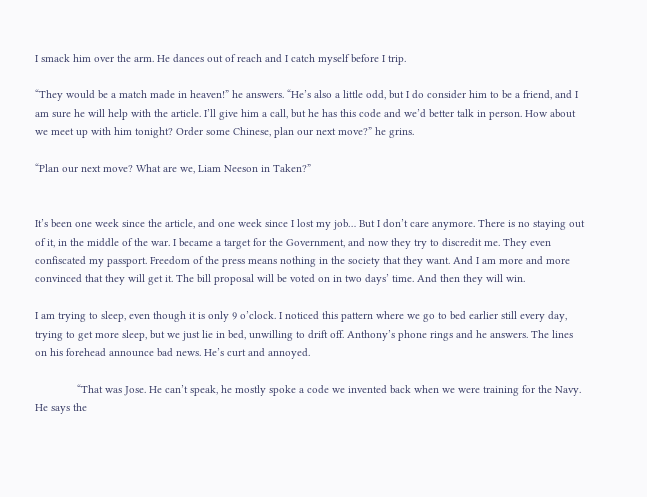I smack him over the arm. He dances out of reach and I catch myself before I trip.

“They would be a match made in heaven!” he answers. “He’s also a little odd, but I do consider him to be a friend, and I am sure he will help with the article. I’ll give him a call, but he has this code and we’d better talk in person. How about we meet up with him tonight? Order some Chinese, plan our next move?” he grins.

“Plan our next move? What are we, Liam Neeson in Taken?”


It’s been one week since the article, and one week since I lost my job… But I don’t care anymore. There is no staying out of it, in the middle of the war. I became a target for the Government, and now they try to discredit me. They even confiscated my passport. Freedom of the press means nothing in the society that they want. And I am more and more convinced that they will get it. The bill proposal will be voted on in two days’ time. And then they will win.

I am trying to sleep, even though it is only 9 o’clock. I noticed this pattern where we go to bed earlier still every day, trying to get more sleep, but we just lie in bed, unwilling to drift off. Anthony’s phone rings and he answers. The lines on his forehead announce bad news. He’s curt and annoyed.

              “That was Jose. He can’t speak, he mostly spoke a code we invented back when we were training for the Navy. He says the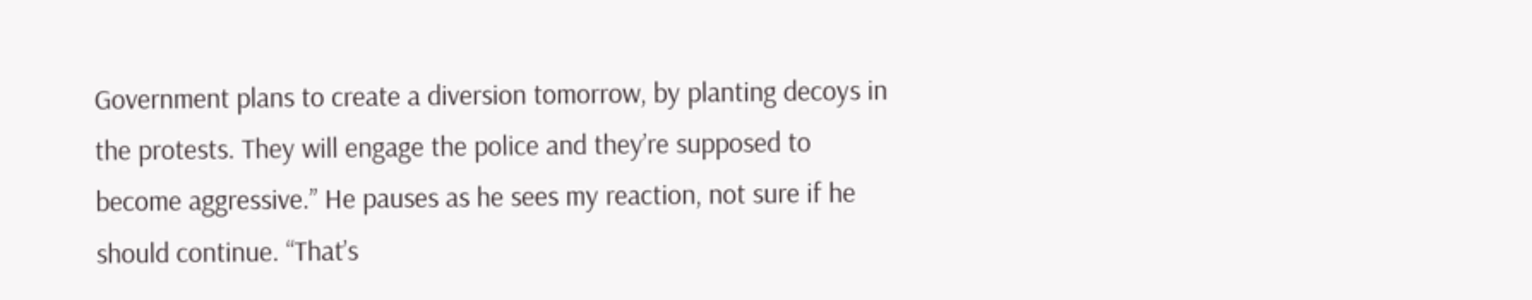Government plans to create a diversion tomorrow, by planting decoys in the protests. They will engage the police and they’re supposed to become aggressive.” He pauses as he sees my reaction, not sure if he should continue. “That’s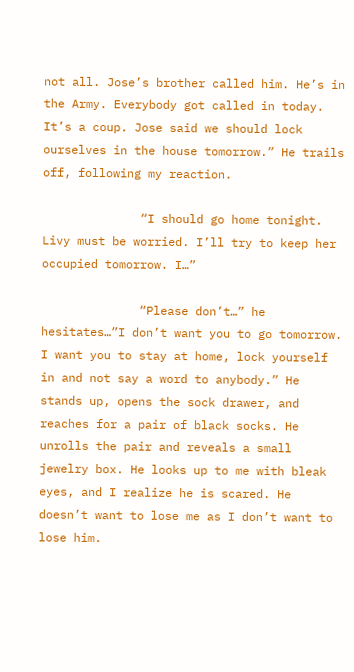not all. Jose’s brother called him. He’s in the Army. Everybody got called in today. It’s a coup. Jose said we should lock ourselves in the house tomorrow.” He trails off, following my reaction.

              “I should go home tonight. Livy must be worried. I’ll try to keep her occupied tomorrow. I…”

              “Please don’t…” he hesitates…”I don’t want you to go tomorrow. I want you to stay at home, lock yourself in and not say a word to anybody.” He stands up, opens the sock drawer, and reaches for a pair of black socks. He unrolls the pair and reveals a small jewelry box. He looks up to me with bleak eyes, and I realize he is scared. He doesn’t want to lose me as I don’t want to lose him.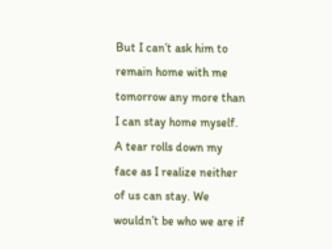But I can’t ask him to remain home with me tomorrow any more than I can stay home myself. A tear rolls down my face as I realize neither of us can stay. We wouldn’t be who we are if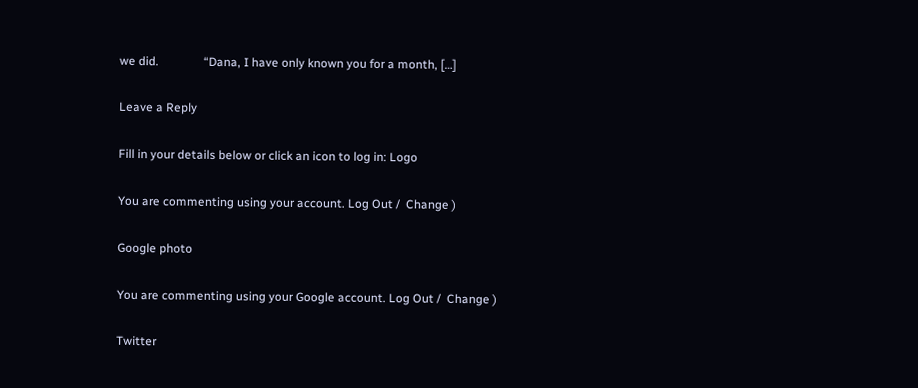we did.               “Dana, I have only known you for a month, […]

Leave a Reply

Fill in your details below or click an icon to log in: Logo

You are commenting using your account. Log Out /  Change )

Google photo

You are commenting using your Google account. Log Out /  Change )

Twitter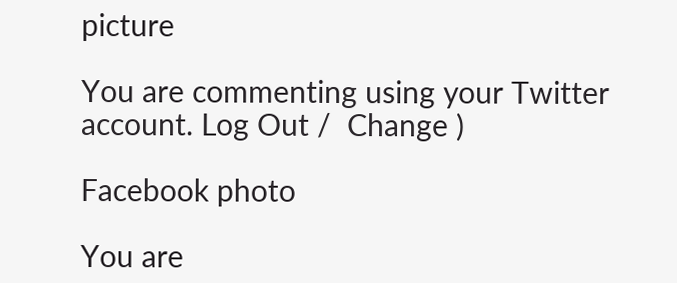picture

You are commenting using your Twitter account. Log Out /  Change )

Facebook photo

You are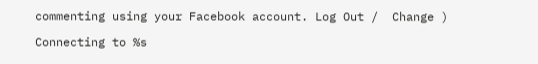commenting using your Facebook account. Log Out /  Change )

Connecting to %s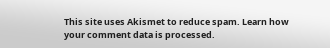This site uses Akismet to reduce spam. Learn how your comment data is processed.